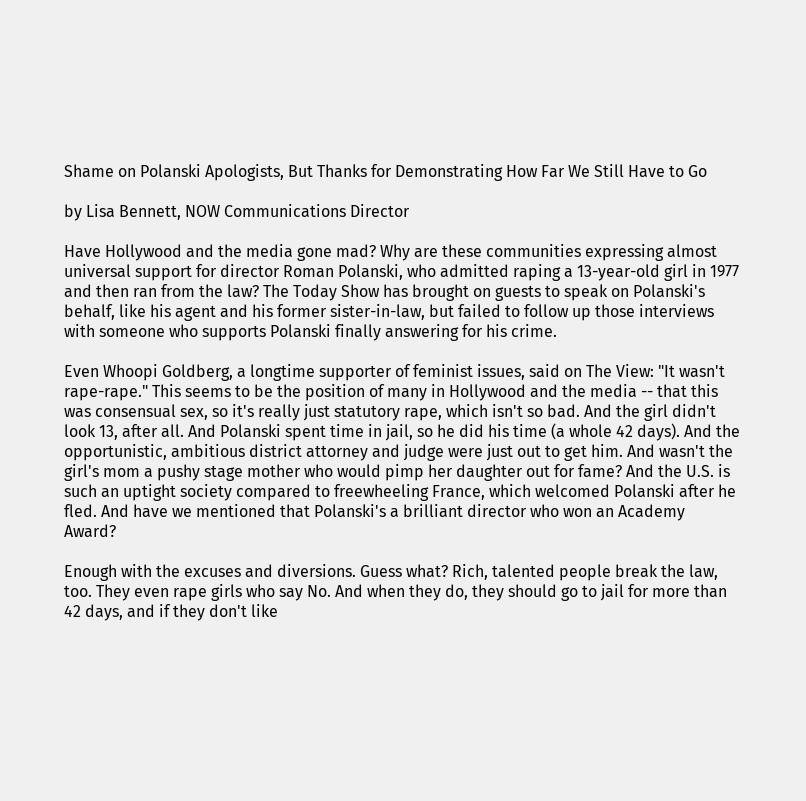Shame on Polanski Apologists, But Thanks for Demonstrating How Far We Still Have to Go

by Lisa Bennett, NOW Communications Director

Have Hollywood and the media gone mad? Why are these communities expressing almost universal support for director Roman Polanski, who admitted raping a 13-year-old girl in 1977 and then ran from the law? The Today Show has brought on guests to speak on Polanski's behalf, like his agent and his former sister-in-law, but failed to follow up those interviews with someone who supports Polanski finally answering for his crime.

Even Whoopi Goldberg, a longtime supporter of feminist issues, said on The View: "It wasn't rape-rape." This seems to be the position of many in Hollywood and the media -- that this was consensual sex, so it's really just statutory rape, which isn't so bad. And the girl didn't look 13, after all. And Polanski spent time in jail, so he did his time (a whole 42 days). And the opportunistic, ambitious district attorney and judge were just out to get him. And wasn't the girl's mom a pushy stage mother who would pimp her daughter out for fame? And the U.S. is such an uptight society compared to freewheeling France, which welcomed Polanski after he fled. And have we mentioned that Polanski's a brilliant director who won an Academy Award?

Enough with the excuses and diversions. Guess what? Rich, talented people break the law, too. They even rape girls who say No. And when they do, they should go to jail for more than 42 days, and if they don't like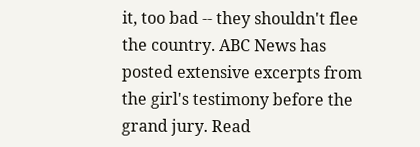it, too bad -- they shouldn't flee the country. ABC News has posted extensive excerpts from the girl's testimony before the grand jury. Read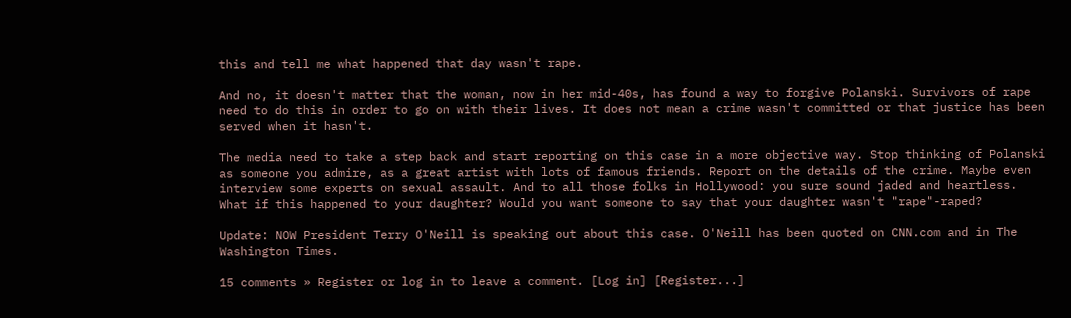this and tell me what happened that day wasn't rape.

And no, it doesn't matter that the woman, now in her mid-40s, has found a way to forgive Polanski. Survivors of rape need to do this in order to go on with their lives. It does not mean a crime wasn't committed or that justice has been served when it hasn't.

The media need to take a step back and start reporting on this case in a more objective way. Stop thinking of Polanski as someone you admire, as a great artist with lots of famous friends. Report on the details of the crime. Maybe even interview some experts on sexual assault. And to all those folks in Hollywood: you sure sound jaded and heartless. What if this happened to your daughter? Would you want someone to say that your daughter wasn't "rape"-raped?

Update: NOW President Terry O'Neill is speaking out about this case. O'Neill has been quoted on CNN.com and in The Washington Times.

15 comments » Register or log in to leave a comment. [Log in] [Register...]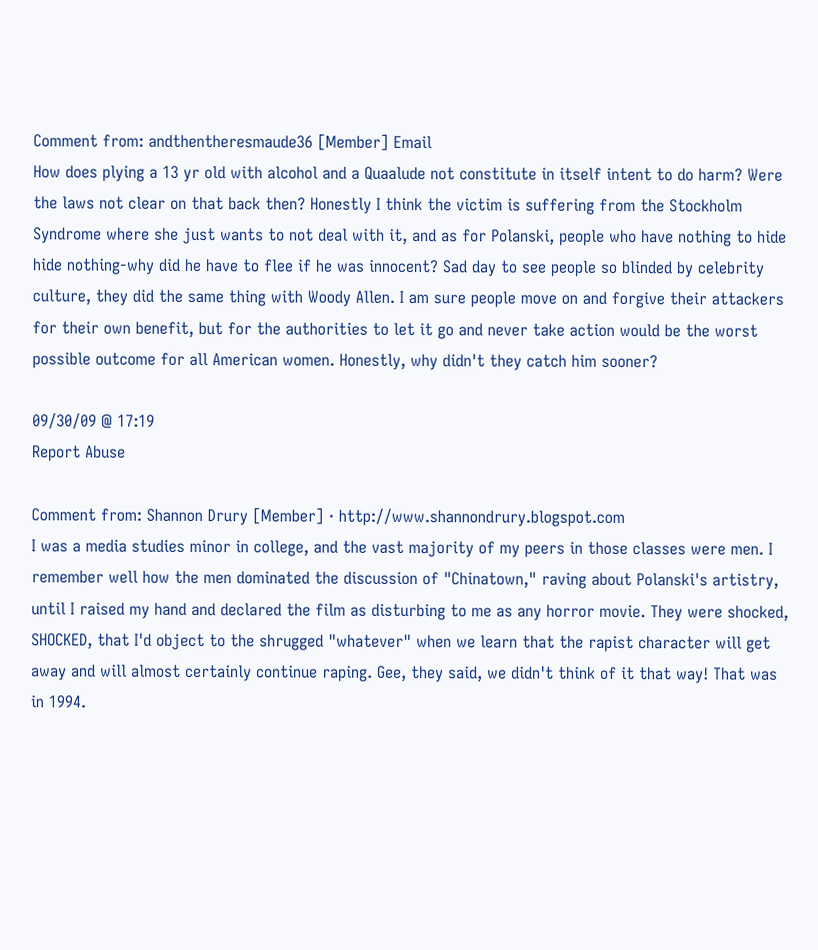Comment from: andthentheresmaude36 [Member] Email
How does plying a 13 yr old with alcohol and a Quaalude not constitute in itself intent to do harm? Were the laws not clear on that back then? Honestly I think the victim is suffering from the Stockholm Syndrome where she just wants to not deal with it, and as for Polanski, people who have nothing to hide hide nothing-why did he have to flee if he was innocent? Sad day to see people so blinded by celebrity culture, they did the same thing with Woody Allen. I am sure people move on and forgive their attackers for their own benefit, but for the authorities to let it go and never take action would be the worst possible outcome for all American women. Honestly, why didn't they catch him sooner?

09/30/09 @ 17:19
Report Abuse

Comment from: Shannon Drury [Member] · http://www.shannondrury.blogspot.com
I was a media studies minor in college, and the vast majority of my peers in those classes were men. I remember well how the men dominated the discussion of "Chinatown," raving about Polanski's artistry, until I raised my hand and declared the film as disturbing to me as any horror movie. They were shocked, SHOCKED, that I'd object to the shrugged "whatever" when we learn that the rapist character will get away and will almost certainly continue raping. Gee, they said, we didn't think of it that way! That was in 1994.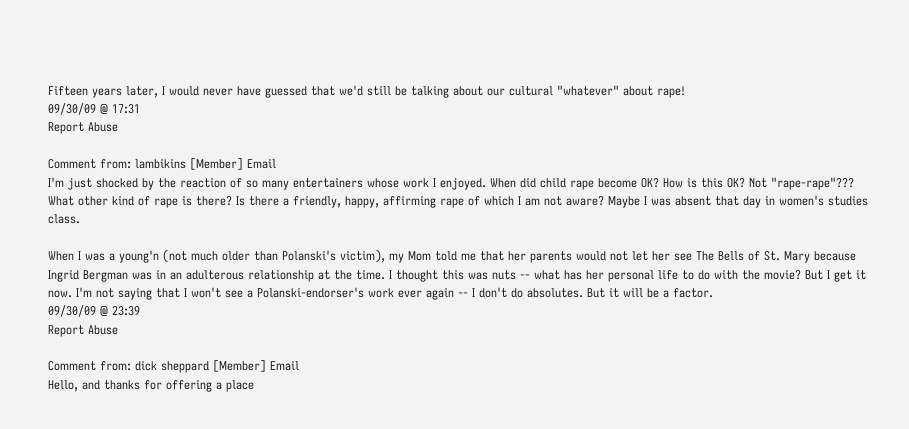Fifteen years later, I would never have guessed that we'd still be talking about our cultural "whatever" about rape!
09/30/09 @ 17:31
Report Abuse

Comment from: lambikins [Member] Email
I'm just shocked by the reaction of so many entertainers whose work I enjoyed. When did child rape become OK? How is this OK? Not "rape-rape"??? What other kind of rape is there? Is there a friendly, happy, affirming rape of which I am not aware? Maybe I was absent that day in women's studies class.

When I was a young'n (not much older than Polanski's victim), my Mom told me that her parents would not let her see The Bells of St. Mary because Ingrid Bergman was in an adulterous relationship at the time. I thought this was nuts -- what has her personal life to do with the movie? But I get it now. I'm not saying that I won't see a Polanski-endorser's work ever again -- I don't do absolutes. But it will be a factor.
09/30/09 @ 23:39
Report Abuse

Comment from: dick sheppard [Member] Email
Hello, and thanks for offering a place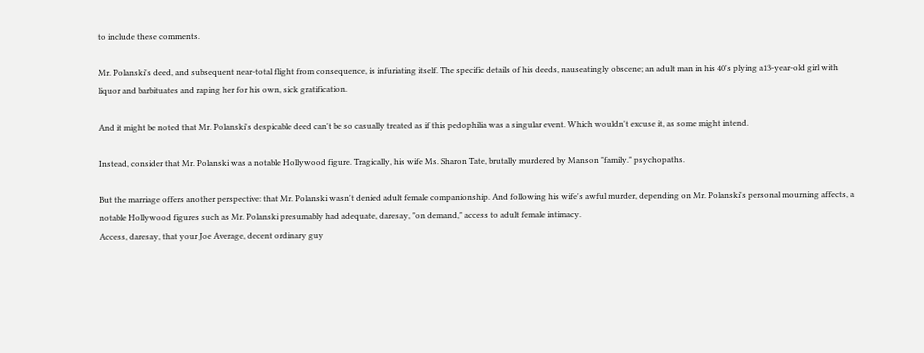to include these comments.

Mr. Polanski's deed, and subsequent near-total flight from consequence, is infuriating itself. The specific details of his deeds, nauseatingly obscene; an adult man in his 40's plying a13-year-old girl with liquor and barbituates and raping her for his own, sick gratification.

And it might be noted that Mr. Polanski's despicable deed can't be so casually treated as if this pedophilia was a singular event. Which wouldn't excuse it, as some might intend.

Instead, consider that Mr. Polanski was a notable Hollywood figure. Tragically, his wife Ms. Sharon Tate, brutally murdered by Manson "family." psychopaths.

But the marriage offers another perspective: that Mr. Polanski wasn't denied adult female companionship. And following his wife's awful murder, depending on Mr. Polanski's personal mourning affects, a notable Hollywood figures such as Mr. Polanski presumably had adequate, daresay, "on demand," access to adult female intimacy.
Access, daresay, that your Joe Average, decent ordinary guy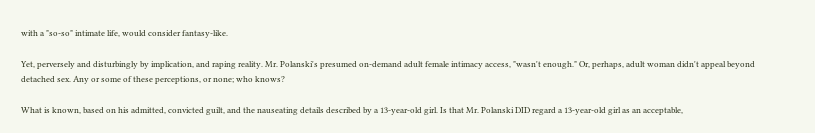with a "so-so" intimate life, would consider fantasy-like.

Yet, perversely and disturbingly by implication, and raping reality. Mr. Polanski's presumed on-demand adult female intimacy access, "wasn't enough." Or, perhaps, adult woman didn't appeal beyond detached sex. Any or some of these perceptions, or none; who knows?

What is known, based on his admitted, convicted guilt, and the nauseating details described by a 13-year-old girl. Is that Mr. Polanski DID regard a 13-year-old girl as an acceptable,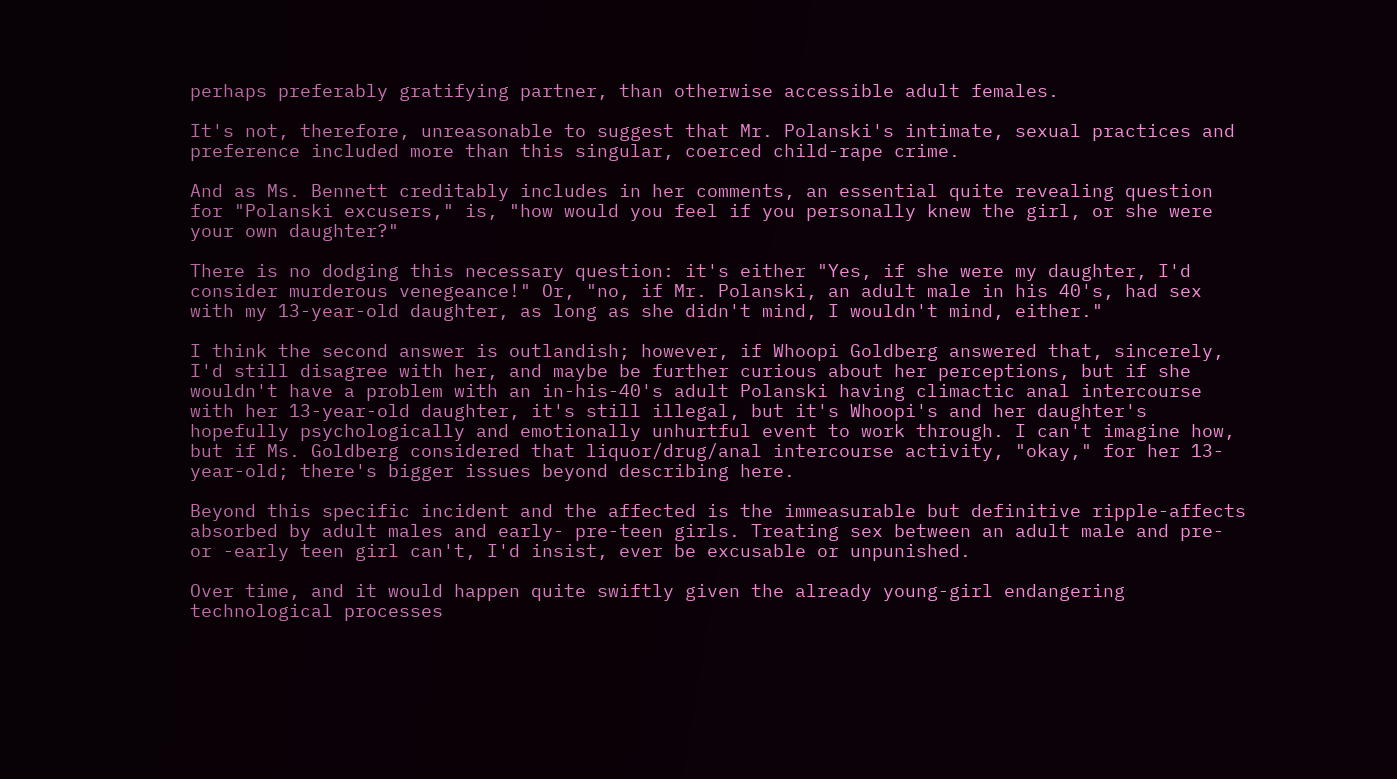perhaps preferably gratifying partner, than otherwise accessible adult females.

It's not, therefore, unreasonable to suggest that Mr. Polanski's intimate, sexual practices and preference included more than this singular, coerced child-rape crime.

And as Ms. Bennett creditably includes in her comments, an essential quite revealing question for "Polanski excusers," is, "how would you feel if you personally knew the girl, or she were your own daughter?"

There is no dodging this necessary question: it's either "Yes, if she were my daughter, I'd consider murderous venegeance!" Or, "no, if Mr. Polanski, an adult male in his 40's, had sex with my 13-year-old daughter, as long as she didn't mind, I wouldn't mind, either."

I think the second answer is outlandish; however, if Whoopi Goldberg answered that, sincerely, I'd still disagree with her, and maybe be further curious about her perceptions, but if she wouldn't have a problem with an in-his-40's adult Polanski having climactic anal intercourse with her 13-year-old daughter, it's still illegal, but it's Whoopi's and her daughter's hopefully psychologically and emotionally unhurtful event to work through. I can't imagine how, but if Ms. Goldberg considered that liquor/drug/anal intercourse activity, "okay," for her 13-year-old; there's bigger issues beyond describing here.

Beyond this specific incident and the affected is the immeasurable but definitive ripple-affects absorbed by adult males and early- pre-teen girls. Treating sex between an adult male and pre- or -early teen girl can't, I'd insist, ever be excusable or unpunished.

Over time, and it would happen quite swiftly given the already young-girl endangering technological processes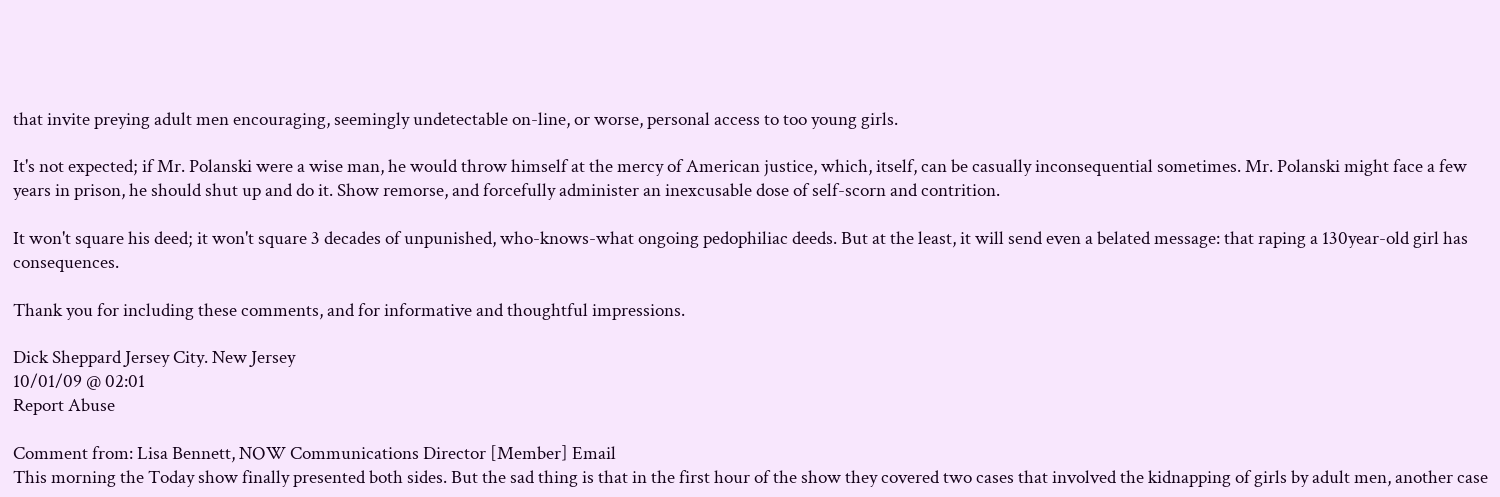that invite preying adult men encouraging, seemingly undetectable on-line, or worse, personal access to too young girls.

It's not expected; if Mr. Polanski were a wise man, he would throw himself at the mercy of American justice, which, itself, can be casually inconsequential sometimes. Mr. Polanski might face a few years in prison, he should shut up and do it. Show remorse, and forcefully administer an inexcusable dose of self-scorn and contrition.

It won't square his deed; it won't square 3 decades of unpunished, who-knows-what ongoing pedophiliac deeds. But at the least, it will send even a belated message: that raping a 130year-old girl has consequences.

Thank you for including these comments, and for informative and thoughtful impressions.

Dick Sheppard Jersey City. New Jersey
10/01/09 @ 02:01
Report Abuse

Comment from: Lisa Bennett, NOW Communications Director [Member] Email
This morning the Today show finally presented both sides. But the sad thing is that in the first hour of the show they covered two cases that involved the kidnapping of girls by adult men, another case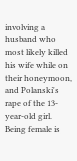involving a husband who most likely killed his wife while on their honeymoon, and Polanski's rape of the 13-year-old girl. Being female is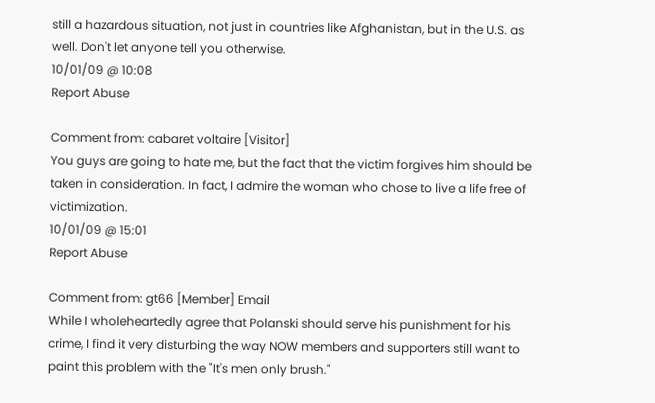still a hazardous situation, not just in countries like Afghanistan, but in the U.S. as well. Don't let anyone tell you otherwise.
10/01/09 @ 10:08
Report Abuse

Comment from: cabaret voltaire [Visitor]
You guys are going to hate me, but the fact that the victim forgives him should be taken in consideration. In fact, I admire the woman who chose to live a life free of victimization.
10/01/09 @ 15:01
Report Abuse

Comment from: gt66 [Member] Email
While I wholeheartedly agree that Polanski should serve his punishment for his crime, I find it very disturbing the way NOW members and supporters still want to paint this problem with the "It's men only brush."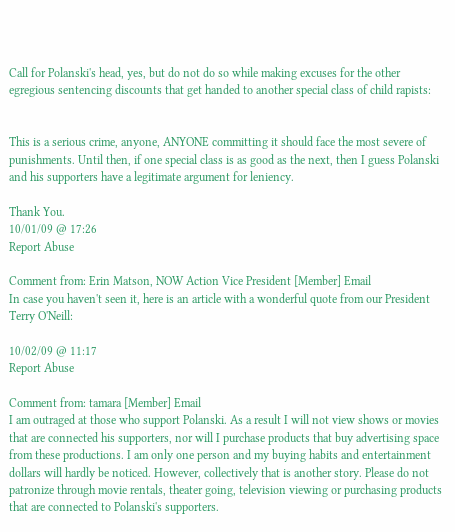Call for Polanski's head, yes, but do not do so while making excuses for the other egregious sentencing discounts that get handed to another special class of child rapists:


This is a serious crime, anyone, ANYONE committing it should face the most severe of punishments. Until then, if one special class is as good as the next, then I guess Polanski and his supporters have a legitimate argument for leniency.

Thank You.
10/01/09 @ 17:26
Report Abuse

Comment from: Erin Matson, NOW Action Vice President [Member] Email
In case you haven't seen it, here is an article with a wonderful quote from our President Terry O'Neill:

10/02/09 @ 11:17
Report Abuse

Comment from: tamara [Member] Email
I am outraged at those who support Polanski. As a result I will not view shows or movies that are connected his supporters, nor will I purchase products that buy advertising space from these productions. I am only one person and my buying habits and entertainment dollars will hardly be noticed. However, collectively that is another story. Please do not patronize through movie rentals, theater going, television viewing or purchasing products that are connected to Polanski's supporters.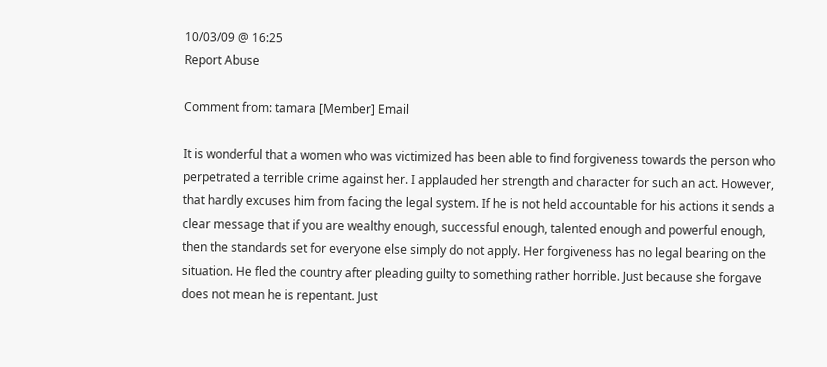10/03/09 @ 16:25
Report Abuse

Comment from: tamara [Member] Email

It is wonderful that a women who was victimized has been able to find forgiveness towards the person who perpetrated a terrible crime against her. I applauded her strength and character for such an act. However, that hardly excuses him from facing the legal system. If he is not held accountable for his actions it sends a clear message that if you are wealthy enough, successful enough, talented enough and powerful enough, then the standards set for everyone else simply do not apply. Her forgiveness has no legal bearing on the situation. He fled the country after pleading guilty to something rather horrible. Just because she forgave does not mean he is repentant. Just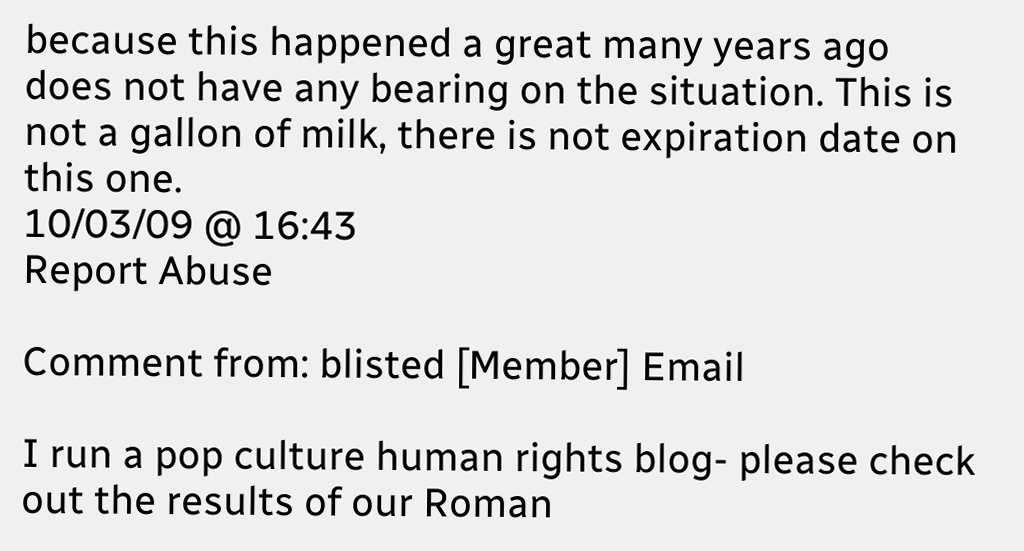because this happened a great many years ago does not have any bearing on the situation. This is not a gallon of milk, there is not expiration date on this one.
10/03/09 @ 16:43
Report Abuse

Comment from: blisted [Member] Email

I run a pop culture human rights blog- please check out the results of our Roman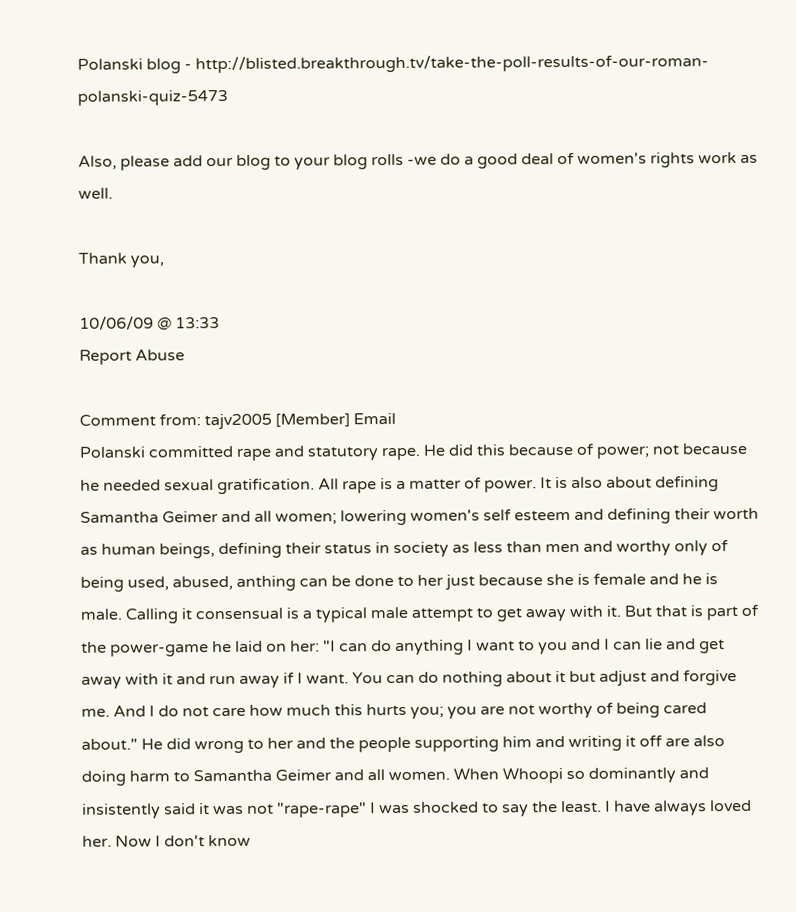Polanski blog - http://blisted.breakthrough.tv/take-the-poll-results-of-our-roman-polanski-quiz-5473

Also, please add our blog to your blog rolls -we do a good deal of women's rights work as well.

Thank you,

10/06/09 @ 13:33
Report Abuse

Comment from: tajv2005 [Member] Email
Polanski committed rape and statutory rape. He did this because of power; not because he needed sexual gratification. All rape is a matter of power. It is also about defining Samantha Geimer and all women; lowering women's self esteem and defining their worth as human beings, defining their status in society as less than men and worthy only of being used, abused, anthing can be done to her just because she is female and he is male. Calling it consensual is a typical male attempt to get away with it. But that is part of the power-game he laid on her: "I can do anything I want to you and I can lie and get away with it and run away if I want. You can do nothing about it but adjust and forgive me. And I do not care how much this hurts you; you are not worthy of being cared about." He did wrong to her and the people supporting him and writing it off are also doing harm to Samantha Geimer and all women. When Whoopi so dominantly and insistently said it was not "rape-rape" I was shocked to say the least. I have always loved her. Now I don't know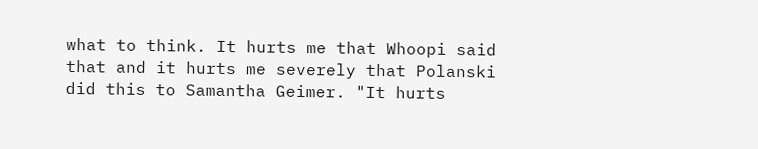what to think. It hurts me that Whoopi said that and it hurts me severely that Polanski did this to Samantha Geimer. "It hurts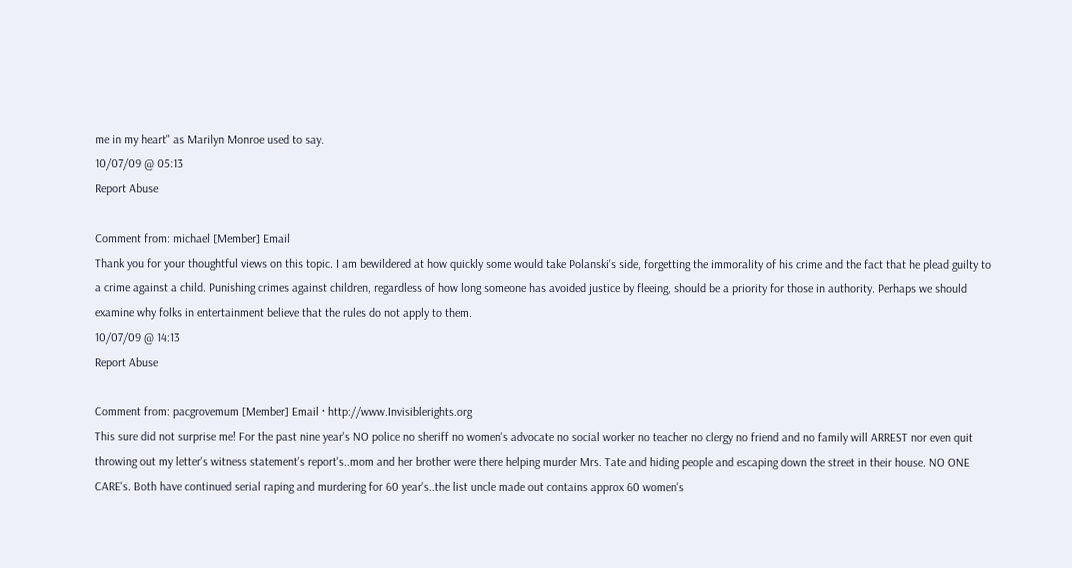me in my heart" as Marilyn Monroe used to say.
10/07/09 @ 05:13
Report Abuse

Comment from: michael [Member] Email
Thank you for your thoughtful views on this topic. I am bewildered at how quickly some would take Polanski's side, forgetting the immorality of his crime and the fact that he plead guilty to a crime against a child. Punishing crimes against children, regardless of how long someone has avoided justice by fleeing, should be a priority for those in authority. Perhaps we should examine why folks in entertainment believe that the rules do not apply to them.
10/07/09 @ 14:13
Report Abuse

Comment from: pacgrovemum [Member] Email · http://www.Invisiblerights.org
This sure did not surprise me! For the past nine year's NO police no sheriff no women's advocate no social worker no teacher no clergy no friend and no family will ARREST nor even quit throwing out my letter's witness statement's report's..mom and her brother were there helping murder Mrs. Tate and hiding people and escaping down the street in their house. NO ONE CARE's. Both have continued serial raping and murdering for 60 year's..the list uncle made out contains approx 60 women's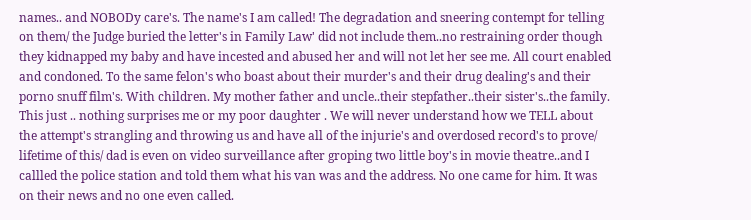names.. and NOBODy care's. The name's I am called! The degradation and sneering contempt for telling on them/ the Judge buried the letter's in Family Law' did not include them..no restraining order though they kidnapped my baby and have incested and abused her and will not let her see me. All court enabled and condoned. To the same felon's who boast about their murder's and their drug dealing's and their porno snuff film's. With children. My mother father and uncle..their stepfather..their sister's..the family. This just .. nothing surprises me or my poor daughter . We will never understand how we TELL about the attempt's strangling and throwing us and have all of the injurie's and overdosed record's to prove/ lifetime of this/ dad is even on video surveillance after groping two little boy's in movie theatre..and I callled the police station and told them what his van was and the address. No one came for him. It was on their news and no one even called.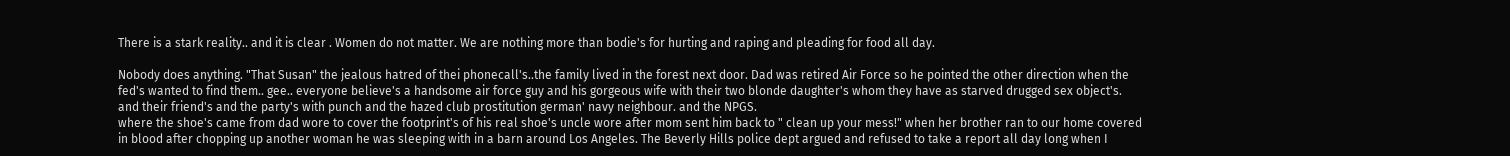There is a stark reality.. and it is clear . Women do not matter. We are nothing more than bodie's for hurting and raping and pleading for food all day.

Nobody does anything. "That Susan" the jealous hatred of thei phonecall's..the family lived in the forest next door. Dad was retired Air Force so he pointed the other direction when the fed's wanted to find them.. gee.. everyone believe's a handsome air force guy and his gorgeous wife with their two blonde daughter's whom they have as starved drugged sex object's. and their friend's and the party's with punch and the hazed club prostitution german' navy neighbour. and the NPGS.
where the shoe's came from dad wore to cover the footprint's of his real shoe's uncle wore after mom sent him back to " clean up your mess!" when her brother ran to our home covered in blood after chopping up another woman he was sleeping with in a barn around Los Angeles. The Beverly Hills police dept argued and refused to take a report all day long when I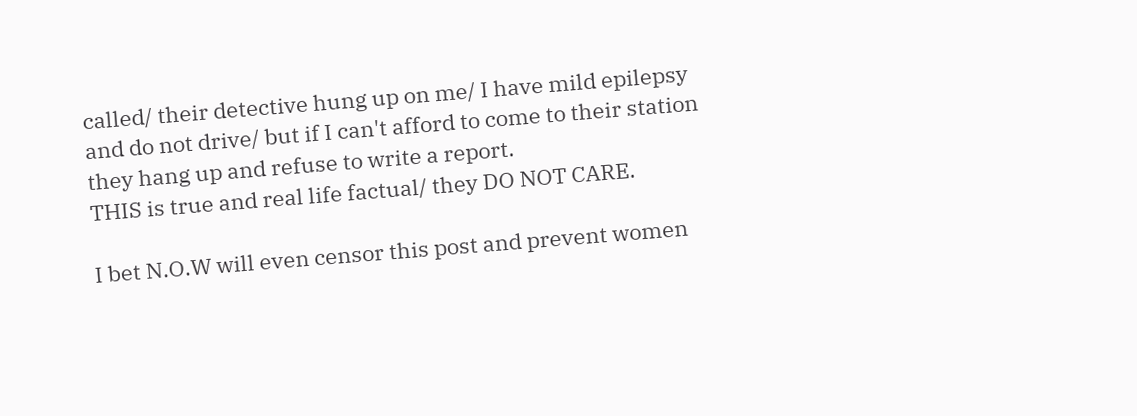called/ their detective hung up on me/ I have mild epilepsy and do not drive/ but if I can't afford to come to their station they hang up and refuse to write a report.
THIS is true and real life factual/ they DO NOT CARE.

I bet N.O.W will even censor this post and prevent women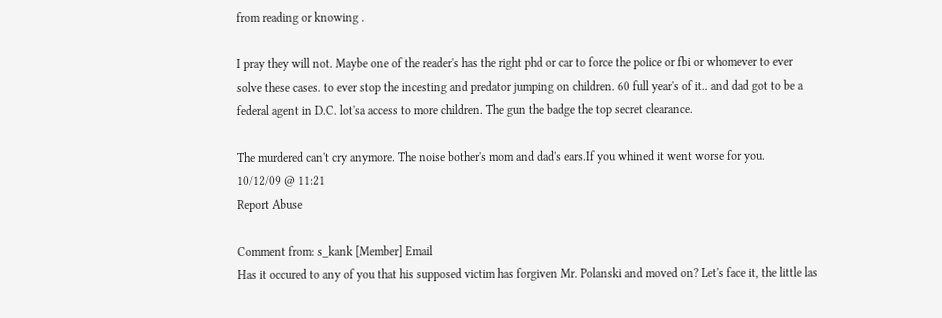from reading or knowing .

I pray they will not. Maybe one of the reader's has the right phd or car to force the police or fbi or whomever to ever solve these cases. to ever stop the incesting and predator jumping on children. 60 full year's of it.. and dad got to be a federal agent in D.C. lot'sa access to more children. The gun the badge the top secret clearance.

The murdered can't cry anymore. The noise bother's mom and dad's ears.If you whined it went worse for you.
10/12/09 @ 11:21
Report Abuse

Comment from: s_kank [Member] Email
Has it occured to any of you that his supposed victim has forgiven Mr. Polanski and moved on? Let's face it, the little las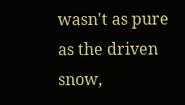wasn't as pure as the driven snow,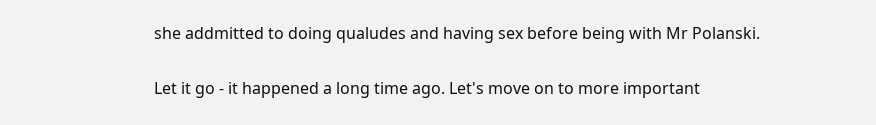she addmitted to doing qualudes and having sex before being with Mr Polanski.

Let it go - it happened a long time ago. Let's move on to more important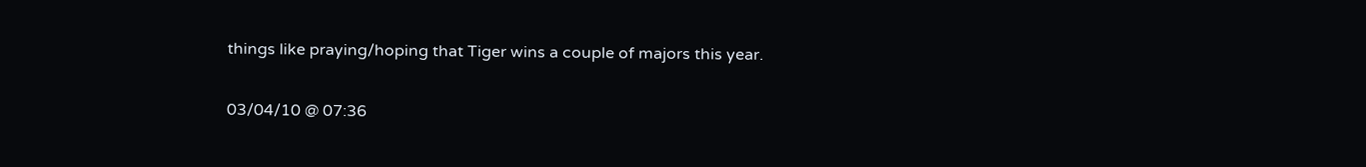things like praying/hoping that Tiger wins a couple of majors this year.

03/04/10 @ 07:36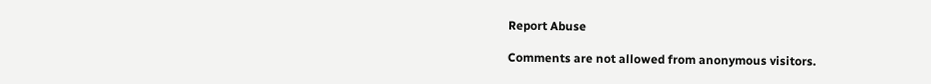Report Abuse

Comments are not allowed from anonymous visitors.